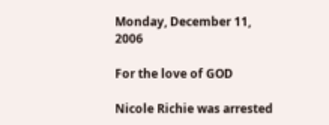Monday, December 11, 2006

For the love of GOD

Nicole Richie was arrested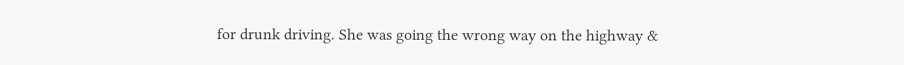for drunk driving. She was going the wrong way on the highway &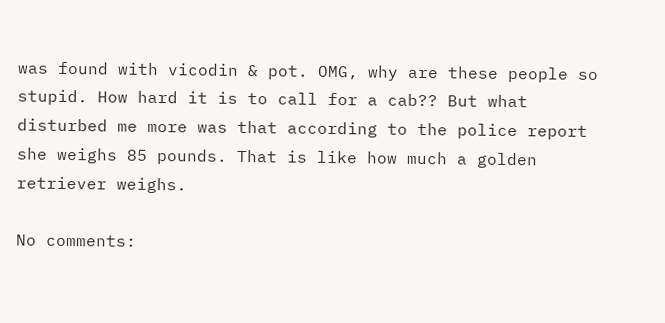was found with vicodin & pot. OMG, why are these people so stupid. How hard it is to call for a cab?? But what disturbed me more was that according to the police report she weighs 85 pounds. That is like how much a golden retriever weighs.

No comments: